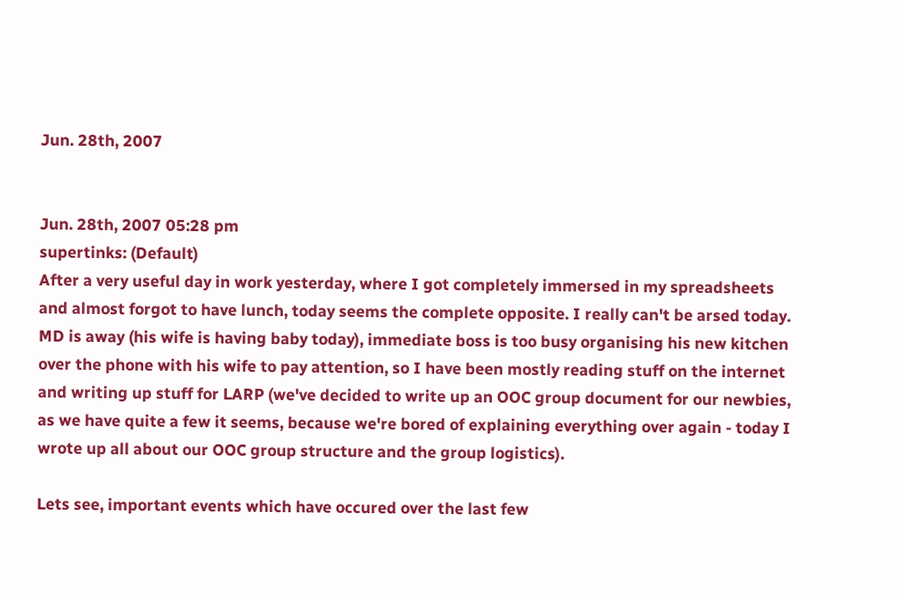Jun. 28th, 2007


Jun. 28th, 2007 05:28 pm
supertinks: (Default)
After a very useful day in work yesterday, where I got completely immersed in my spreadsheets and almost forgot to have lunch, today seems the complete opposite. I really can't be arsed today. MD is away (his wife is having baby today), immediate boss is too busy organising his new kitchen over the phone with his wife to pay attention, so I have been mostly reading stuff on the internet and writing up stuff for LARP (we've decided to write up an OOC group document for our newbies, as we have quite a few it seems, because we're bored of explaining everything over again - today I wrote up all about our OOC group structure and the group logistics).

Lets see, important events which have occured over the last few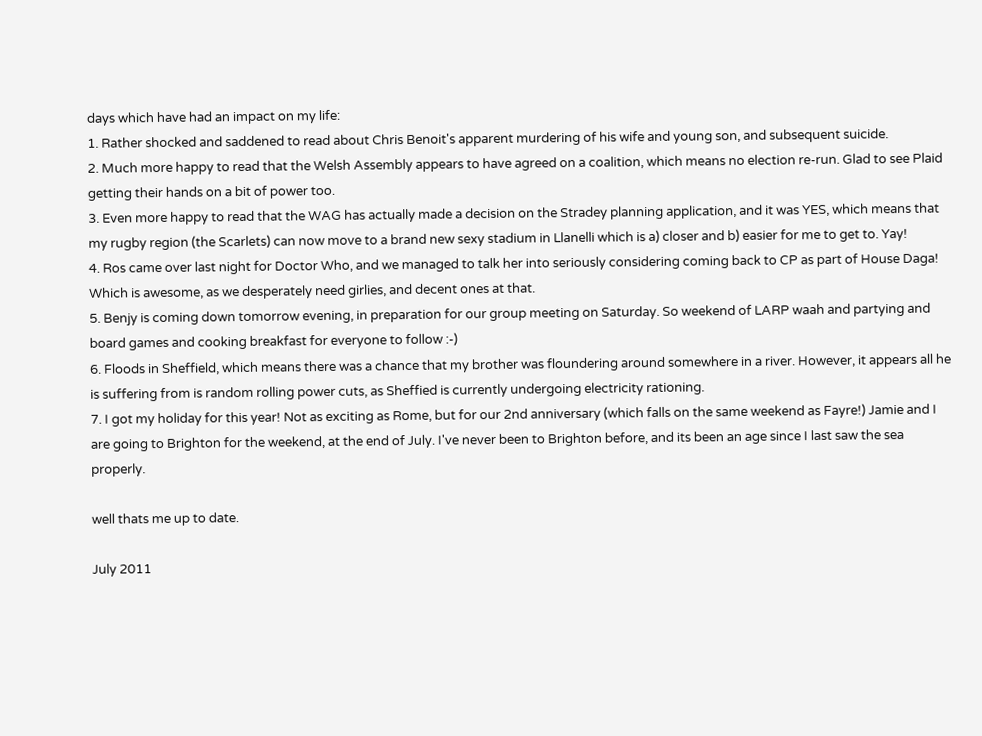days which have had an impact on my life:
1. Rather shocked and saddened to read about Chris Benoit's apparent murdering of his wife and young son, and subsequent suicide.
2. Much more happy to read that the Welsh Assembly appears to have agreed on a coalition, which means no election re-run. Glad to see Plaid getting their hands on a bit of power too.
3. Even more happy to read that the WAG has actually made a decision on the Stradey planning application, and it was YES, which means that my rugby region (the Scarlets) can now move to a brand new sexy stadium in Llanelli which is a) closer and b) easier for me to get to. Yay!
4. Ros came over last night for Doctor Who, and we managed to talk her into seriously considering coming back to CP as part of House Daga! Which is awesome, as we desperately need girlies, and decent ones at that.
5. Benjy is coming down tomorrow evening, in preparation for our group meeting on Saturday. So weekend of LARP waah and partying and board games and cooking breakfast for everyone to follow :-)
6. Floods in Sheffield, which means there was a chance that my brother was floundering around somewhere in a river. However, it appears all he is suffering from is random rolling power cuts, as Sheffied is currently undergoing electricity rationing.
7. I got my holiday for this year! Not as exciting as Rome, but for our 2nd anniversary (which falls on the same weekend as Fayre!) Jamie and I are going to Brighton for the weekend, at the end of July. I've never been to Brighton before, and its been an age since I last saw the sea properly.

well thats me up to date.

July 2011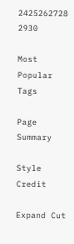2425262728 2930

Most Popular Tags

Page Summary

Style Credit

Expand Cut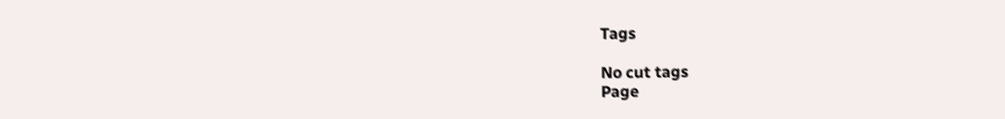Tags

No cut tags
Page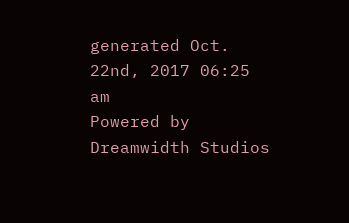generated Oct. 22nd, 2017 06:25 am
Powered by Dreamwidth Studios